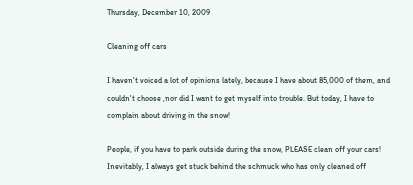Thursday, December 10, 2009

Cleaning off cars

I haven't voiced a lot of opinions lately, because I have about 85,000 of them, and couldn't choose ,nor did I want to get myself into trouble. But today, I have to complain about driving in the snow!

People, if you have to park outside during the snow, PLEASE clean off your cars! Inevitably, I always get stuck behind the schmuck who has only cleaned off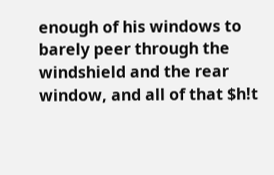enough of his windows to barely peer through the windshield and the rear window, and all of that $h!t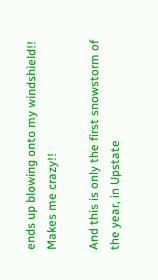ends up blowing onto my windshield!! Makes me crazy!!

And this is only the first snowstorm of the year, in Upstate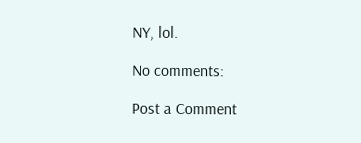NY, lol.

No comments:

Post a Comment